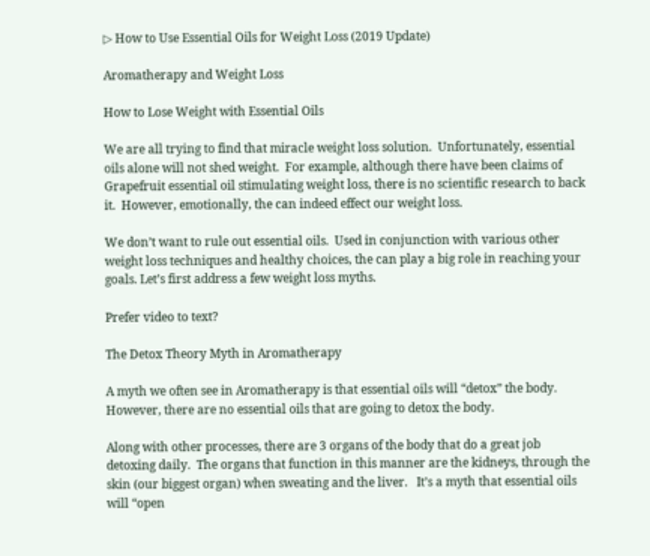▷ How to Use Essential Oils for Weight Loss (2019 Update)

Aromatherapy and Weight Loss

How to Lose Weight with Essential Oils

We are all trying to find that miracle weight loss solution.  Unfortunately, essential oils alone will not shed weight.  For example, although there have been claims of Grapefruit essential oil stimulating weight loss, there is no scientific research to back it.  However, emotionally, the can indeed effect our weight loss.

We don’t want to rule out essential oils.  Used in conjunction with various other weight loss techniques and healthy choices, the can play a big role in reaching your goals. Let’s first address a few weight loss myths.

Prefer video to text?

The Detox Theory Myth in Aromatherapy

A myth we often see in Aromatherapy is that essential oils will “detox” the body. However, there are no essential oils that are going to detox the body.

Along with other processes, there are 3 organs of the body that do a great job detoxing daily.  The organs that function in this manner are the kidneys, through the skin (our biggest organ) when sweating and the liver.   It’s a myth that essential oils will “open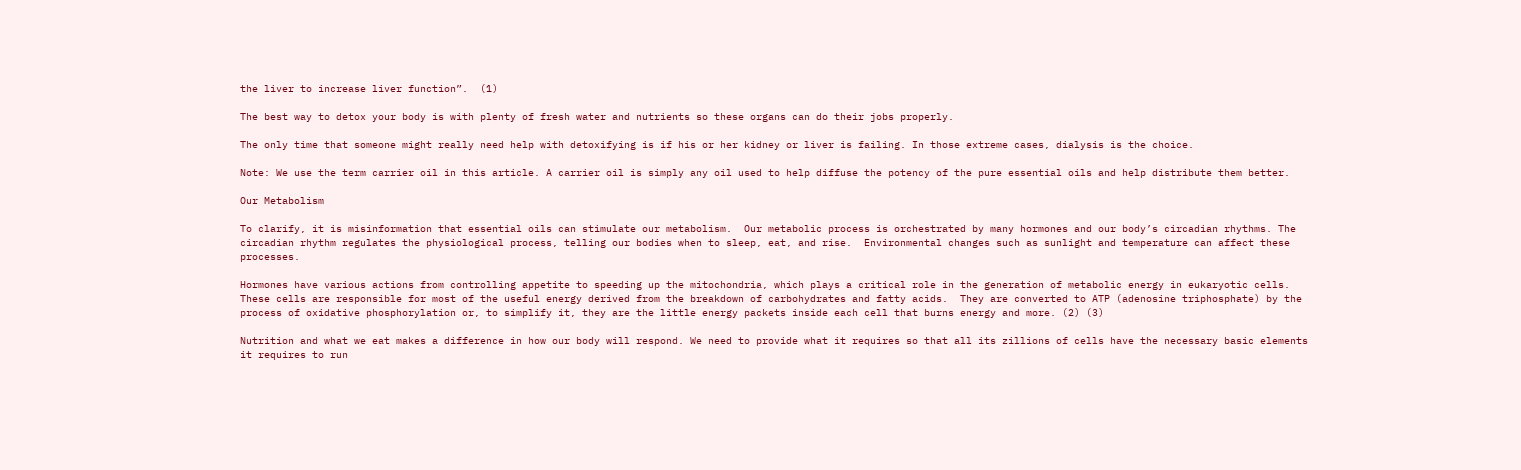the liver to increase liver function”.  (1)

The best way to detox your body is with plenty of fresh water and nutrients so these organs can do their jobs properly.

The only time that someone might really need help with detoxifying is if his or her kidney or liver is failing. In those extreme cases, dialysis is the choice.

Note: We use the term carrier oil in this article. A carrier oil is simply any oil used to help diffuse the potency of the pure essential oils and help distribute them better.

Our Metabolism

To clarify, it is misinformation that essential oils can stimulate our metabolism.  Our metabolic process is orchestrated by many hormones and our body’s circadian rhythms. The circadian rhythm regulates the physiological process, telling our bodies when to sleep, eat, and rise.  Environmental changes such as sunlight and temperature can affect these processes.

Hormones have various actions from controlling appetite to speeding up the mitochondria, which plays a critical role in the generation of metabolic energy in eukaryotic cells. These cells are responsible for most of the useful energy derived from the breakdown of carbohydrates and fatty acids.  They are converted to ATP (adenosine triphosphate) by the process of oxidative phosphorylation or, to simplify it, they are the little energy packets inside each cell that burns energy and more. (2) (3)

Nutrition and what we eat makes a difference in how our body will respond. We need to provide what it requires so that all its zillions of cells have the necessary basic elements it requires to run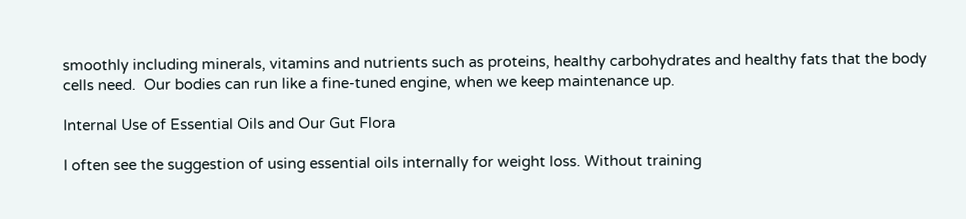smoothly including minerals, vitamins and nutrients such as proteins, healthy carbohydrates and healthy fats that the body cells need.  Our bodies can run like a fine-tuned engine, when we keep maintenance up.

Internal Use of Essential Oils and Our Gut Flora

I often see the suggestion of using essential oils internally for weight loss. Without training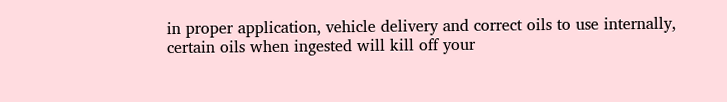in proper application, vehicle delivery and correct oils to use internally, certain oils when ingested will kill off your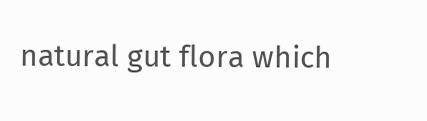natural gut flora which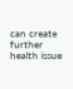can create further health issue